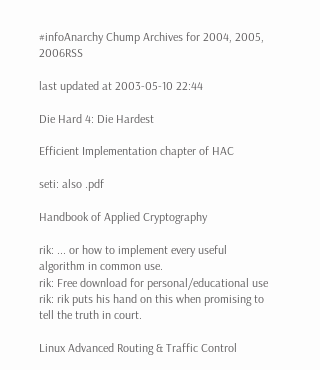#infoAnarchy Chump Archives for 2004, 2005, 2006RSS

last updated at 2003-05-10 22:44

Die Hard 4: Die Hardest

Efficient Implementation chapter of HAC

seti: also .pdf

Handbook of Applied Cryptography

rik: ... or how to implement every useful algorithm in common use.
rik: Free download for personal/educational use
rik: rik puts his hand on this when promising to tell the truth in court.

Linux Advanced Routing & Traffic Control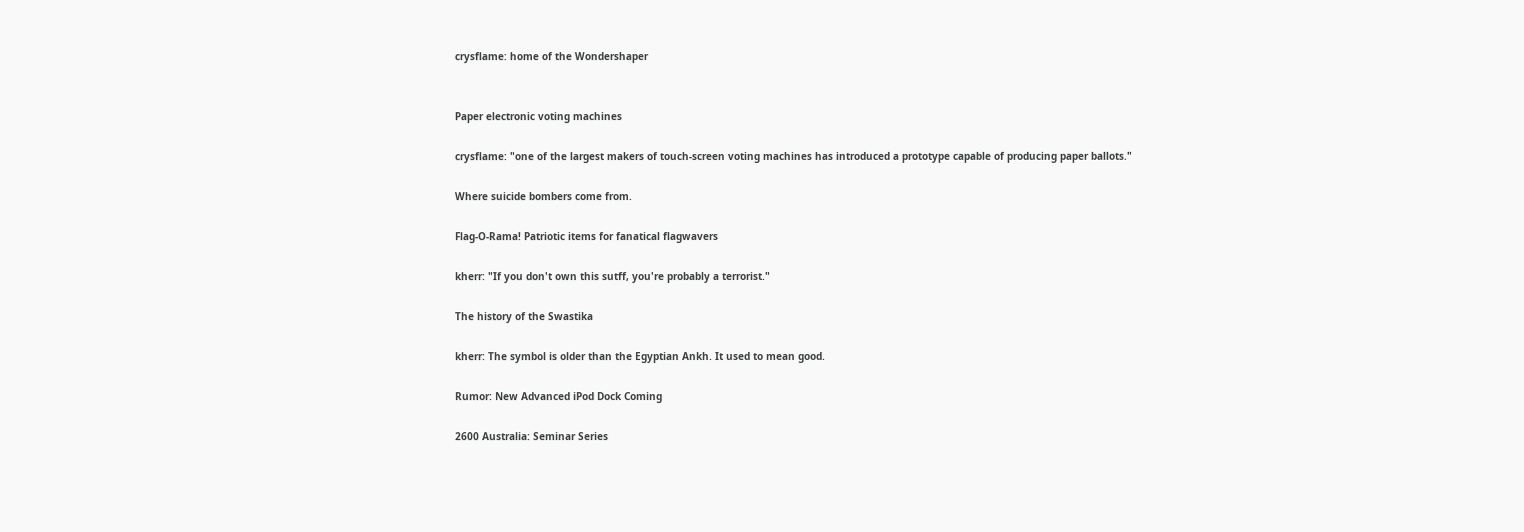crysflame: home of the Wondershaper


Paper electronic voting machines

crysflame: "one of the largest makers of touch-screen voting machines has introduced a prototype capable of producing paper ballots."

Where suicide bombers come from.

Flag-O-Rama! Patriotic items for fanatical flagwavers

kherr: "If you don't own this sutff, you're probably a terrorist."

The history of the Swastika

kherr: The symbol is older than the Egyptian Ankh. It used to mean good.

Rumor: New Advanced iPod Dock Coming

2600 Australia: Seminar Series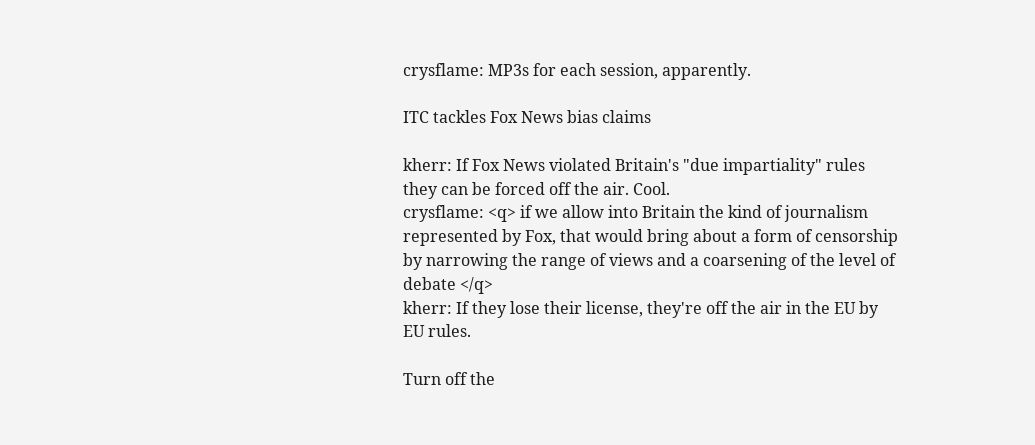crysflame: MP3s for each session, apparently.

ITC tackles Fox News bias claims

kherr: If Fox News violated Britain's "due impartiality" rules they can be forced off the air. Cool.
crysflame: <q> if we allow into Britain the kind of journalism represented by Fox, that would bring about a form of censorship by narrowing the range of views and a coarsening of the level of debate </q>
kherr: If they lose their license, they're off the air in the EU by EU rules.

Turn off the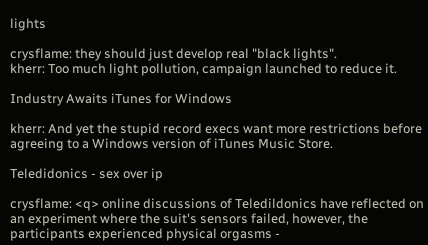lights

crysflame: they should just develop real "black lights".
kherr: Too much light pollution, campaign launched to reduce it.

Industry Awaits iTunes for Windows

kherr: And yet the stupid record execs want more restrictions before agreeing to a Windows version of iTunes Music Store.

Teledidonics - sex over ip

crysflame: <q> online discussions of Teledildonics have reflected on an experiment where the suit's sensors failed, however, the participants experienced physical orgasms -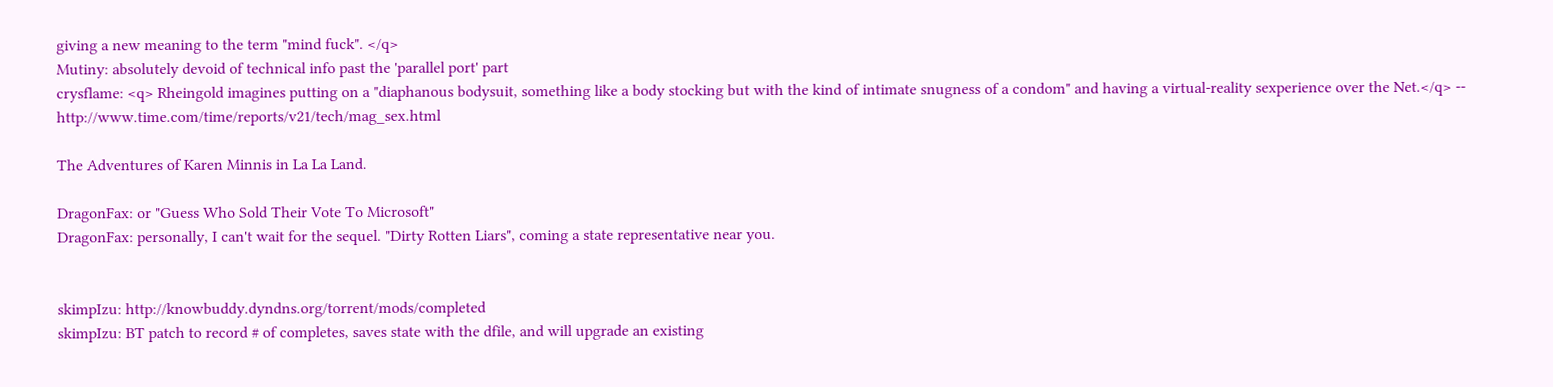giving a new meaning to the term "mind fuck". </q>
Mutiny: absolutely devoid of technical info past the 'parallel port' part
crysflame: <q> Rheingold imagines putting on a "diaphanous bodysuit, something like a body stocking but with the kind of intimate snugness of a condom" and having a virtual-reality sexperience over the Net.</q> -- http://www.time.com/time/reports/v21/tech/mag_sex.html

The Adventures of Karen Minnis in La La Land.

DragonFax: or "Guess Who Sold Their Vote To Microsoft"
DragonFax: personally, I can't wait for the sequel. "Dirty Rotten Liars", coming a state representative near you.


skimpIzu: http://knowbuddy.dyndns.org/torrent/mods/completed
skimpIzu: BT patch to record # of completes, saves state with the dfile, and will upgrade an existing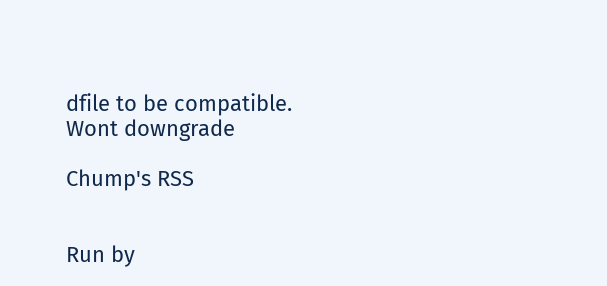dfile to be compatible. Wont downgrade

Chump's RSS


Run by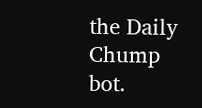the Daily Chump bot.